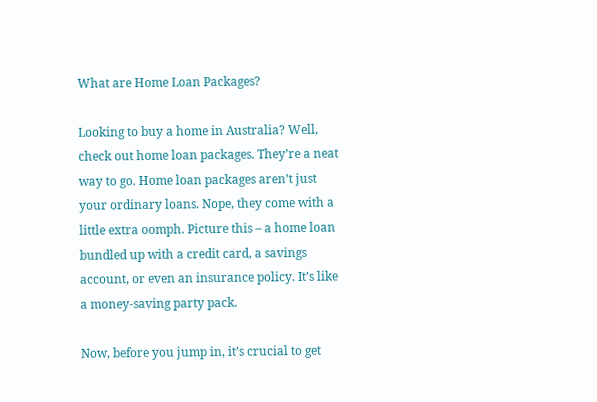What are Home Loan Packages?

Looking to buy a home in Australia? Well, check out home loan packages. They’re a neat way to go. Home loan packages aren’t just your ordinary loans. Nope, they come with a little extra oomph. Picture this – a home loan bundled up with a credit card, a savings account, or even an insurance policy. It’s like a money-saving party pack.

Now, before you jump in, it’s crucial to get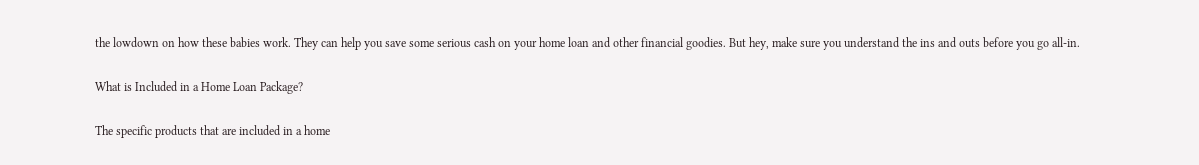the lowdown on how these babies work. They can help you save some serious cash on your home loan and other financial goodies. But hey, make sure you understand the ins and outs before you go all-in.

What is Included in a Home Loan Package?

The specific products that are included in a home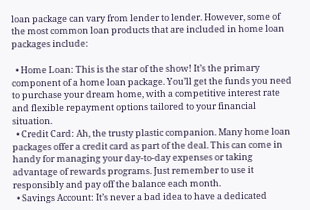loan package can vary from lender to lender. However, some of the most common loan products that are included in home loan packages include:

  • Home Loan: This is the star of the show! It’s the primary component of a home loan package. You’ll get the funds you need to purchase your dream home, with a competitive interest rate and flexible repayment options tailored to your financial situation.
  • Credit Card: Ah, the trusty plastic companion. Many home loan packages offer a credit card as part of the deal. This can come in handy for managing your day-to-day expenses or taking advantage of rewards programs. Just remember to use it responsibly and pay off the balance each month.
  • Savings Account: It’s never a bad idea to have a dedicated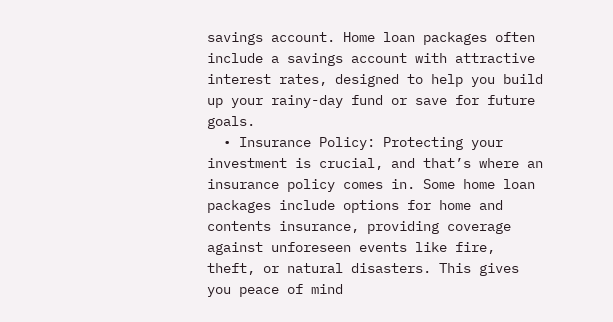savings account. Home loan packages often include a savings account with attractive interest rates, designed to help you build up your rainy-day fund or save for future goals.
  • Insurance Policy: Protecting your investment is crucial, and that’s where an insurance policy comes in. Some home loan packages include options for home and contents insurance, providing coverage against unforeseen events like fire, theft, or natural disasters. This gives you peace of mind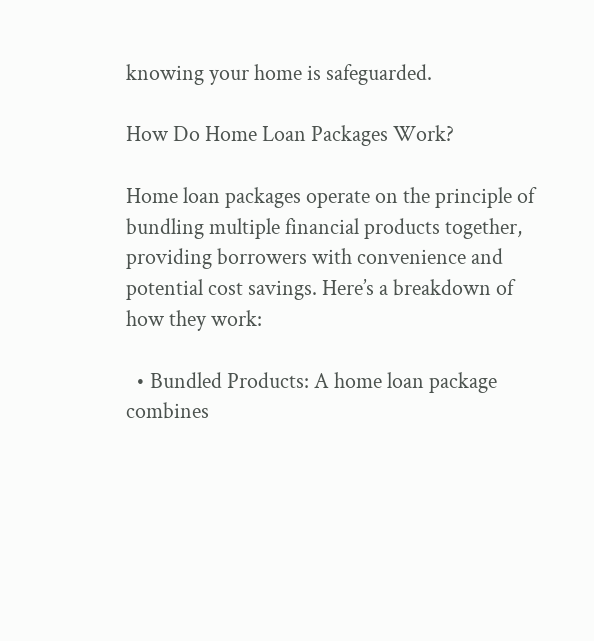knowing your home is safeguarded.

How Do Home Loan Packages Work?

Home loan packages operate on the principle of bundling multiple financial products together, providing borrowers with convenience and potential cost savings. Here’s a breakdown of how they work:

  • Bundled Products: A home loan package combines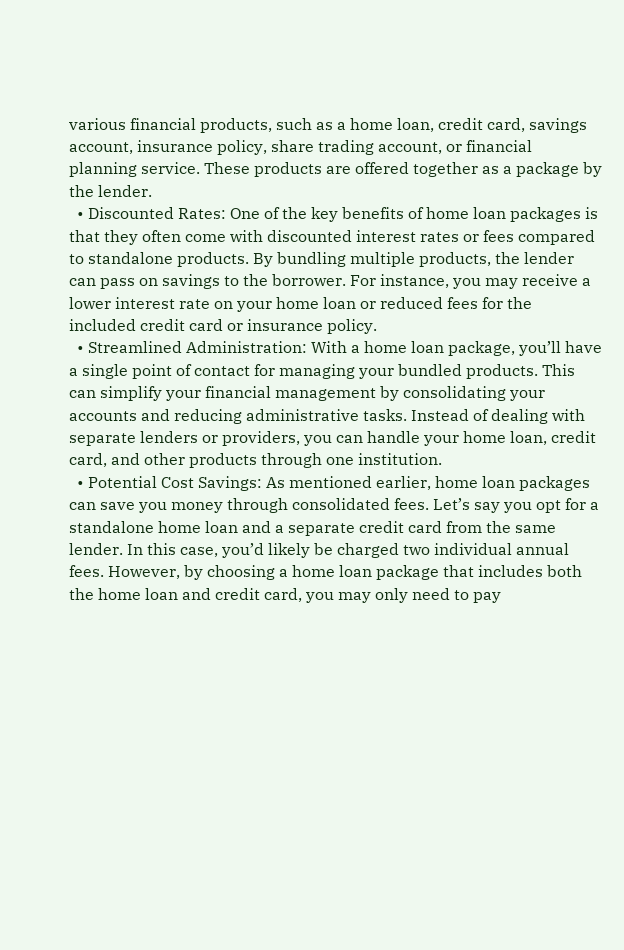various financial products, such as a home loan, credit card, savings account, insurance policy, share trading account, or financial planning service. These products are offered together as a package by the lender.
  • Discounted Rates: One of the key benefits of home loan packages is that they often come with discounted interest rates or fees compared to standalone products. By bundling multiple products, the lender can pass on savings to the borrower. For instance, you may receive a lower interest rate on your home loan or reduced fees for the included credit card or insurance policy.
  • Streamlined Administration: With a home loan package, you’ll have a single point of contact for managing your bundled products. This can simplify your financial management by consolidating your accounts and reducing administrative tasks. Instead of dealing with separate lenders or providers, you can handle your home loan, credit card, and other products through one institution.
  • Potential Cost Savings: As mentioned earlier, home loan packages can save you money through consolidated fees. Let’s say you opt for a standalone home loan and a separate credit card from the same lender. In this case, you’d likely be charged two individual annual fees. However, by choosing a home loan package that includes both the home loan and credit card, you may only need to pay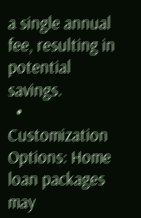a single annual fee, resulting in potential savings.
  • Customization Options: Home loan packages may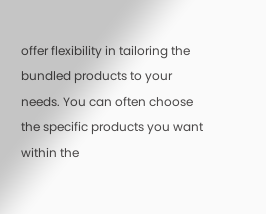offer flexibility in tailoring the bundled products to your needs. You can often choose the specific products you want within the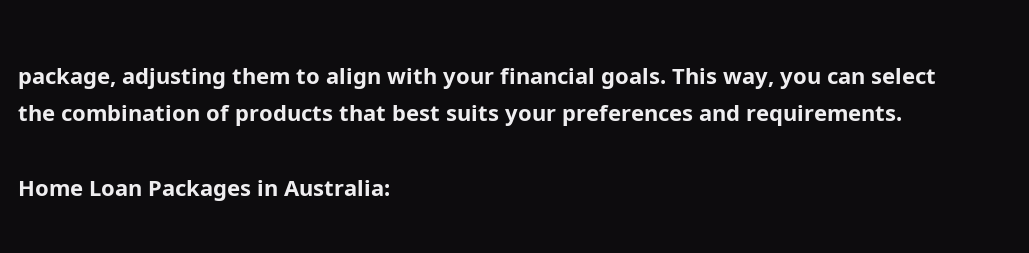package, adjusting them to align with your financial goals. This way, you can select the combination of products that best suits your preferences and requirements.

Home Loan Packages in Australia: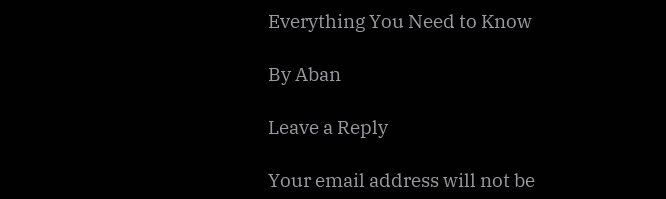Everything You Need to Know

By Aban

Leave a Reply

Your email address will not be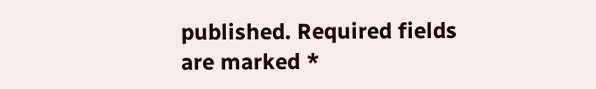published. Required fields are marked *